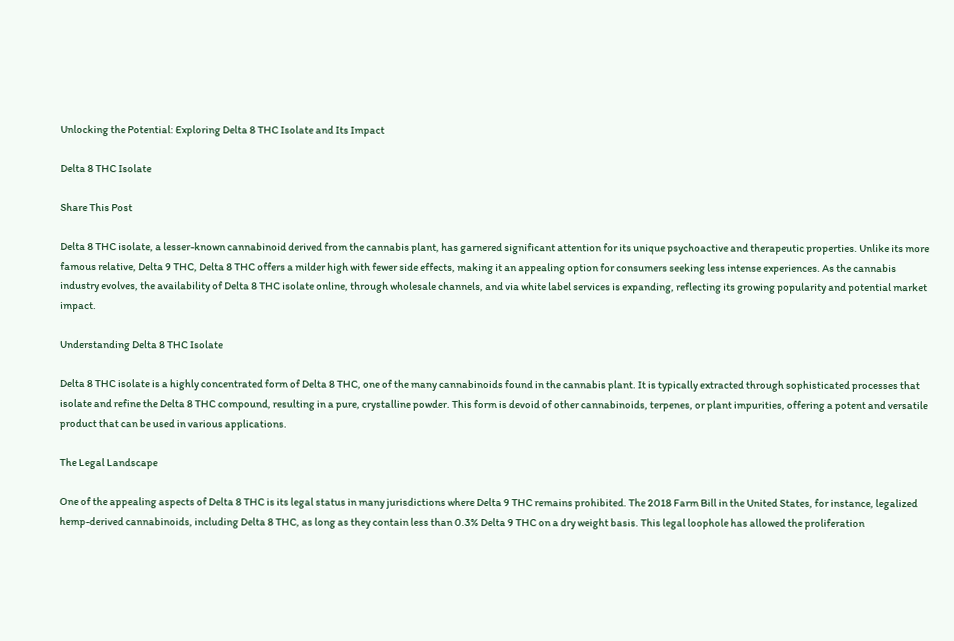Unlocking the Potential: Exploring Delta 8 THC Isolate and Its Impact

Delta 8 THC Isolate

Share This Post

Delta 8 THC isolate, a lesser-known cannabinoid derived from the cannabis plant, has garnered significant attention for its unique psychoactive and therapeutic properties. Unlike its more famous relative, Delta 9 THC, Delta 8 THC offers a milder high with fewer side effects, making it an appealing option for consumers seeking less intense experiences. As the cannabis industry evolves, the availability of Delta 8 THC isolate online, through wholesale channels, and via white label services is expanding, reflecting its growing popularity and potential market impact.

Understanding Delta 8 THC Isolate

Delta 8 THC isolate is a highly concentrated form of Delta 8 THC, one of the many cannabinoids found in the cannabis plant. It is typically extracted through sophisticated processes that isolate and refine the Delta 8 THC compound, resulting in a pure, crystalline powder. This form is devoid of other cannabinoids, terpenes, or plant impurities, offering a potent and versatile product that can be used in various applications.

The Legal Landscape

One of the appealing aspects of Delta 8 THC is its legal status in many jurisdictions where Delta 9 THC remains prohibited. The 2018 Farm Bill in the United States, for instance, legalized hemp-derived cannabinoids, including Delta 8 THC, as long as they contain less than 0.3% Delta 9 THC on a dry weight basis. This legal loophole has allowed the proliferation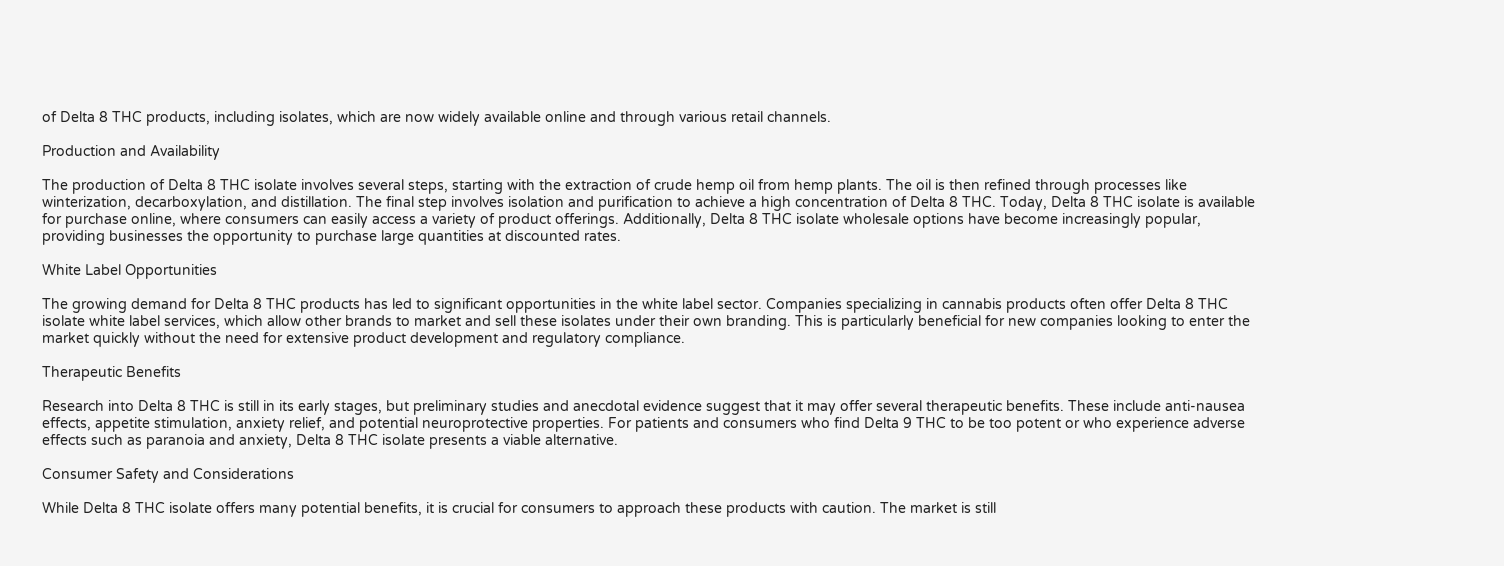of Delta 8 THC products, including isolates, which are now widely available online and through various retail channels.

Production and Availability

The production of Delta 8 THC isolate involves several steps, starting with the extraction of crude hemp oil from hemp plants. The oil is then refined through processes like winterization, decarboxylation, and distillation. The final step involves isolation and purification to achieve a high concentration of Delta 8 THC. Today, Delta 8 THC isolate is available for purchase online, where consumers can easily access a variety of product offerings. Additionally, Delta 8 THC isolate wholesale options have become increasingly popular, providing businesses the opportunity to purchase large quantities at discounted rates.

White Label Opportunities

The growing demand for Delta 8 THC products has led to significant opportunities in the white label sector. Companies specializing in cannabis products often offer Delta 8 THC isolate white label services, which allow other brands to market and sell these isolates under their own branding. This is particularly beneficial for new companies looking to enter the market quickly without the need for extensive product development and regulatory compliance.

Therapeutic Benefits

Research into Delta 8 THC is still in its early stages, but preliminary studies and anecdotal evidence suggest that it may offer several therapeutic benefits. These include anti-nausea effects, appetite stimulation, anxiety relief, and potential neuroprotective properties. For patients and consumers who find Delta 9 THC to be too potent or who experience adverse effects such as paranoia and anxiety, Delta 8 THC isolate presents a viable alternative.

Consumer Safety and Considerations

While Delta 8 THC isolate offers many potential benefits, it is crucial for consumers to approach these products with caution. The market is still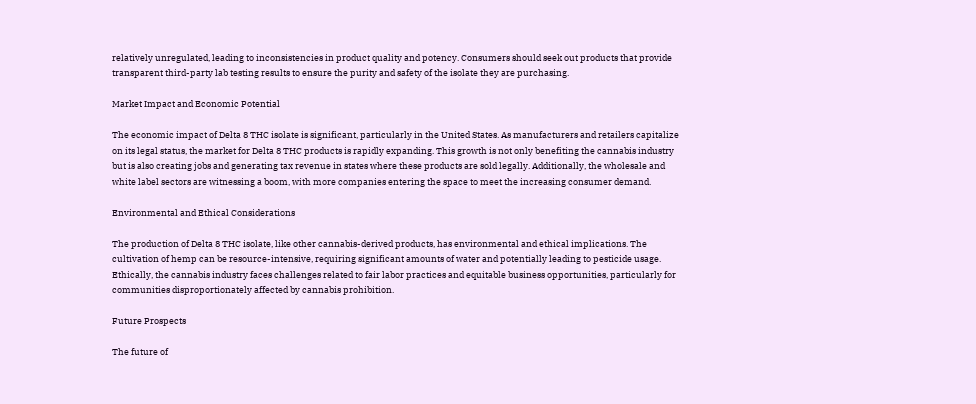relatively unregulated, leading to inconsistencies in product quality and potency. Consumers should seek out products that provide transparent third-party lab testing results to ensure the purity and safety of the isolate they are purchasing.

Market Impact and Economic Potential

The economic impact of Delta 8 THC isolate is significant, particularly in the United States. As manufacturers and retailers capitalize on its legal status, the market for Delta 8 THC products is rapidly expanding. This growth is not only benefiting the cannabis industry but is also creating jobs and generating tax revenue in states where these products are sold legally. Additionally, the wholesale and white label sectors are witnessing a boom, with more companies entering the space to meet the increasing consumer demand.

Environmental and Ethical Considerations

The production of Delta 8 THC isolate, like other cannabis-derived products, has environmental and ethical implications. The cultivation of hemp can be resource-intensive, requiring significant amounts of water and potentially leading to pesticide usage. Ethically, the cannabis industry faces challenges related to fair labor practices and equitable business opportunities, particularly for communities disproportionately affected by cannabis prohibition.

Future Prospects

The future of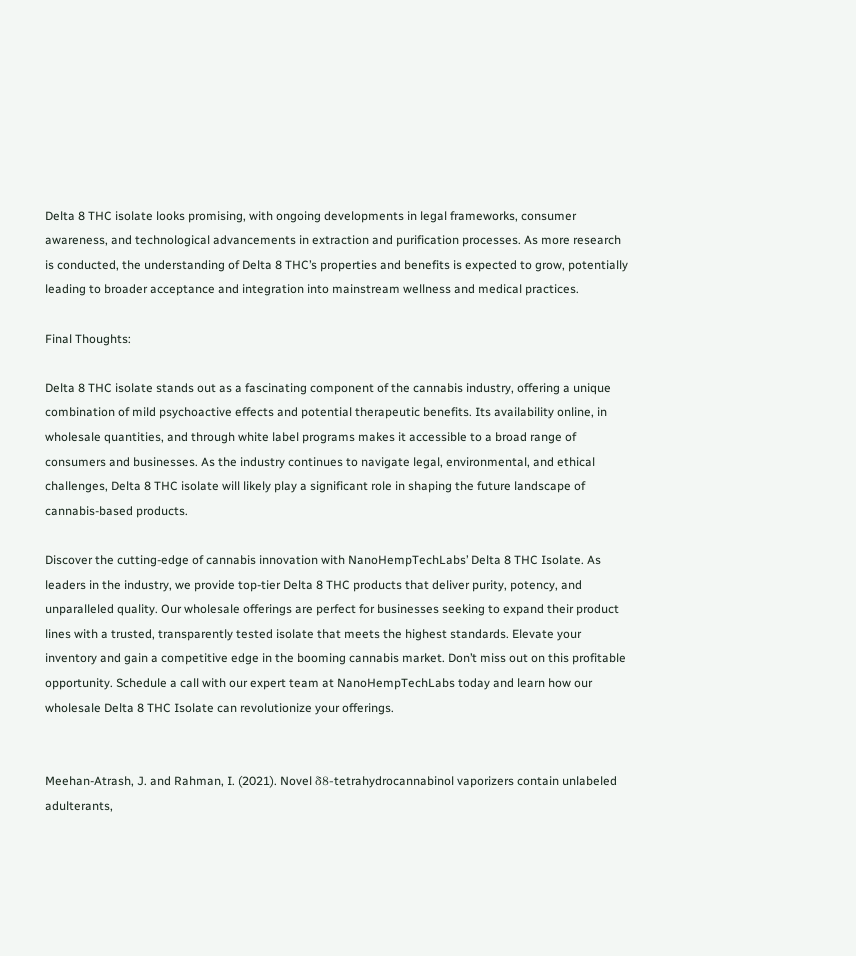Delta 8 THC isolate looks promising, with ongoing developments in legal frameworks, consumer awareness, and technological advancements in extraction and purification processes. As more research is conducted, the understanding of Delta 8 THC’s properties and benefits is expected to grow, potentially leading to broader acceptance and integration into mainstream wellness and medical practices.

Final Thoughts:

Delta 8 THC isolate stands out as a fascinating component of the cannabis industry, offering a unique combination of mild psychoactive effects and potential therapeutic benefits. Its availability online, in wholesale quantities, and through white label programs makes it accessible to a broad range of consumers and businesses. As the industry continues to navigate legal, environmental, and ethical challenges, Delta 8 THC isolate will likely play a significant role in shaping the future landscape of cannabis-based products.

Discover the cutting-edge of cannabis innovation with NanoHempTechLabs’ Delta 8 THC Isolate. As leaders in the industry, we provide top-tier Delta 8 THC products that deliver purity, potency, and unparalleled quality. Our wholesale offerings are perfect for businesses seeking to expand their product lines with a trusted, transparently tested isolate that meets the highest standards. Elevate your inventory and gain a competitive edge in the booming cannabis market. Don’t miss out on this profitable opportunity. Schedule a call with our expert team at NanoHempTechLabs today and learn how our wholesale Delta 8 THC Isolate can revolutionize your offerings.


Meehan-Atrash, J. and Rahman, I. (2021). Novel δ8-tetrahydrocannabinol vaporizers contain unlabeled adulterants,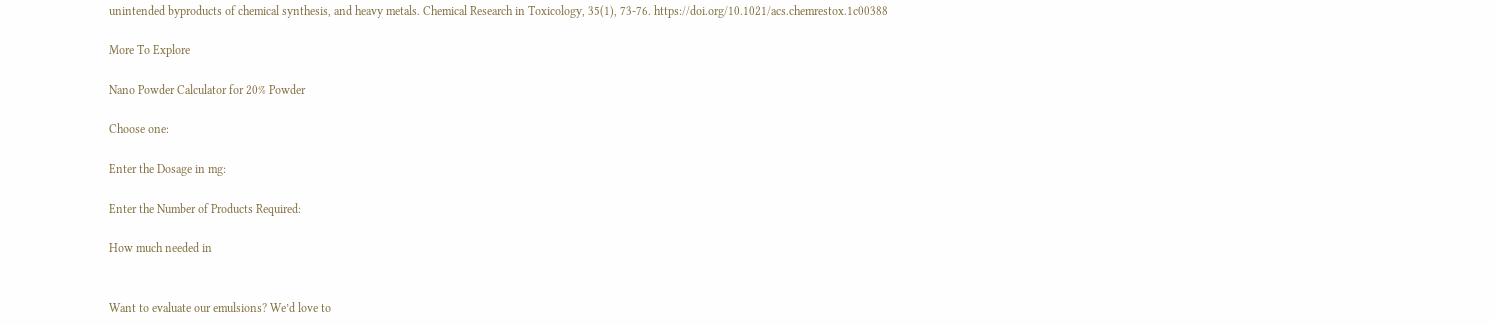unintended byproducts of chemical synthesis, and heavy metals. Chemical Research in Toxicology, 35(1), 73-76. https://doi.org/10.1021/acs.chemrestox.1c00388

More To Explore

Nano Powder Calculator for 20% Powder

Choose one:

Enter the Dosage in mg:

Enter the Number of Products Required:

How much needed in


Want to evaluate our emulsions? We’d love to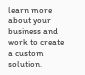learn more about your business and work to create a custom solution.